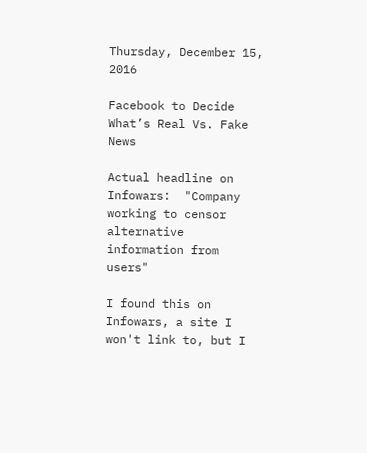Thursday, December 15, 2016

Facebook to Decide What’s Real Vs. Fake News

Actual headline on Infowars:  "Company working to censor alternative information from users"

I found this on Infowars, a site I won't link to, but I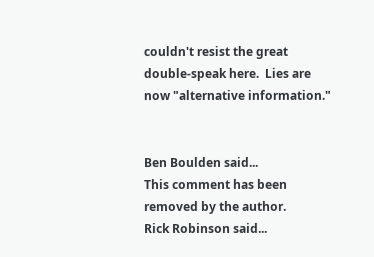couldn't resist the great double-speak here.  Lies are now "alternative information."


Ben Boulden said...
This comment has been removed by the author.
Rick Robinson said...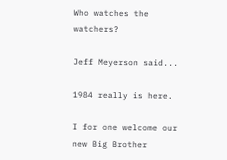Who watches the watchers?

Jeff Meyerson said...

1984 really is here.

I for one welcome our new Big Brother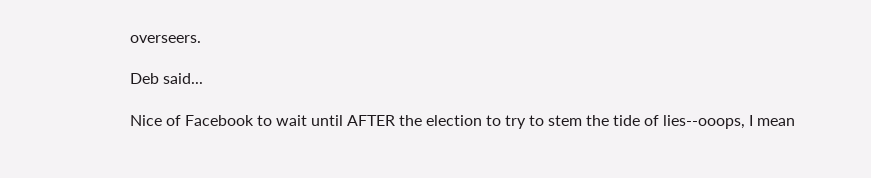overseers.

Deb said...

Nice of Facebook to wait until AFTER the election to try to stem the tide of lies--ooops, I mean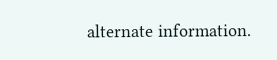alternate information.